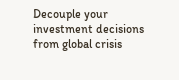Decouple your investment decisions from global crisis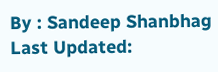By : Sandeep Shanbhag
Last Updated: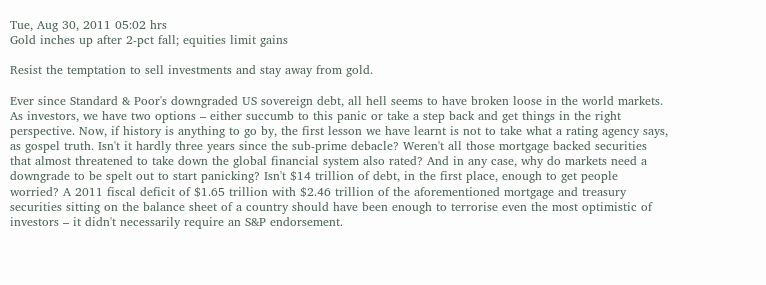Tue, Aug 30, 2011 05:02 hrs
Gold inches up after 2-pct fall; equities limit gains

Resist the temptation to sell investments and stay away from gold.

Ever since Standard & Poor's downgraded US sovereign debt, all hell seems to have broken loose in the world markets. As investors, we have two options – either succumb to this panic or take a step back and get things in the right perspective. Now, if history is anything to go by, the first lesson we have learnt is not to take what a rating agency says, as gospel truth. Isn't it hardly three years since the sub-prime debacle? Weren't all those mortgage backed securities that almost threatened to take down the global financial system also rated? And in any case, why do markets need a downgrade to be spelt out to start panicking? Isn't $14 trillion of debt, in the first place, enough to get people worried? A 2011 fiscal deficit of $1.65 trillion with $2.46 trillion of the aforementioned mortgage and treasury securities sitting on the balance sheet of a country should have been enough to terrorise even the most optimistic of investors – it didn't necessarily require an S&P endorsement.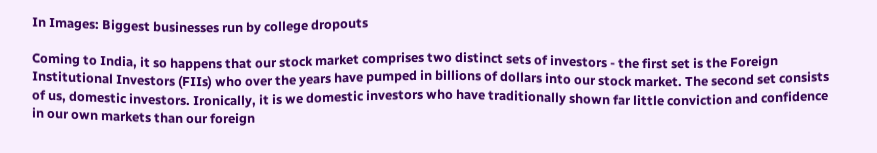In Images: Biggest businesses run by college dropouts

Coming to India, it so happens that our stock market comprises two distinct sets of investors - the first set is the Foreign Institutional Investors (FIIs) who over the years have pumped in billions of dollars into our stock market. The second set consists of us, domestic investors. Ironically, it is we domestic investors who have traditionally shown far little conviction and confidence in our own markets than our foreign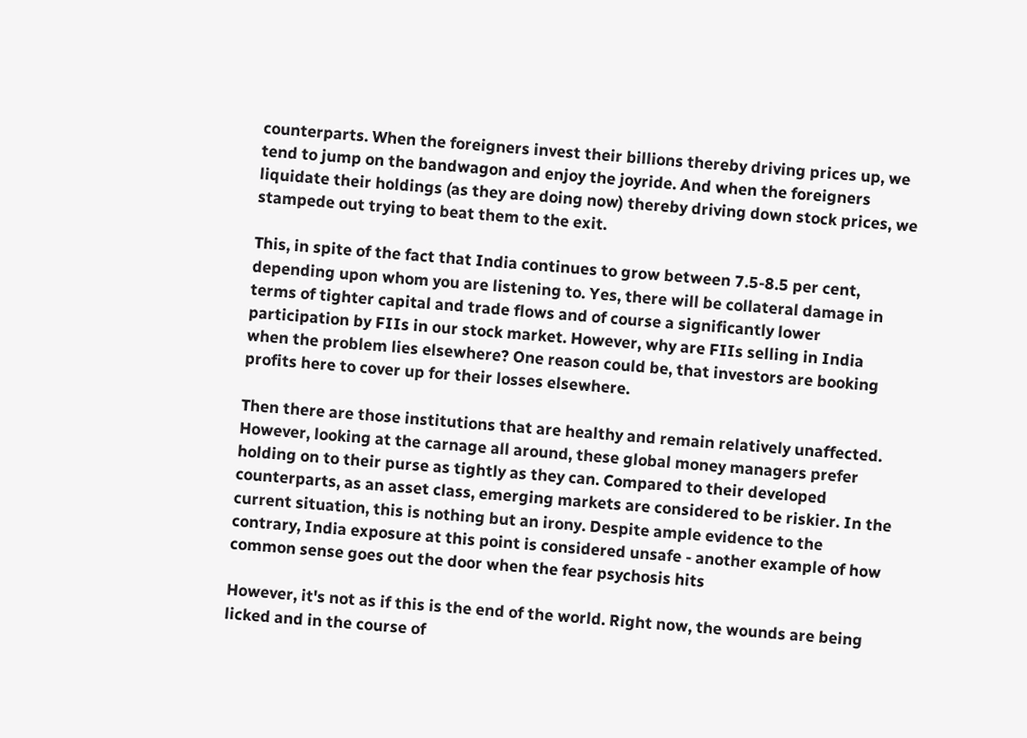counterparts. When the foreigners invest their billions thereby driving prices up, we tend to jump on the bandwagon and enjoy the joyride. And when the foreigners liquidate their holdings (as they are doing now) thereby driving down stock prices, we stampede out trying to beat them to the exit.

This, in spite of the fact that India continues to grow between 7.5-8.5 per cent, depending upon whom you are listening to. Yes, there will be collateral damage in terms of tighter capital and trade flows and of course a significantly lower participation by FIIs in our stock market. However, why are FIIs selling in India when the problem lies elsewhere? One reason could be, that investors are booking profits here to cover up for their losses elsewhere.

Then there are those institutions that are healthy and remain relatively unaffected. However, looking at the carnage all around, these global money managers prefer holding on to their purse as tightly as they can. Compared to their developed counterparts, as an asset class, emerging markets are considered to be riskier. In the current situation, this is nothing but an irony. Despite ample evidence to the contrary, India exposure at this point is considered unsafe - another example of how common sense goes out the door when the fear psychosis hits

However, it's not as if this is the end of the world. Right now, the wounds are being licked and in the course of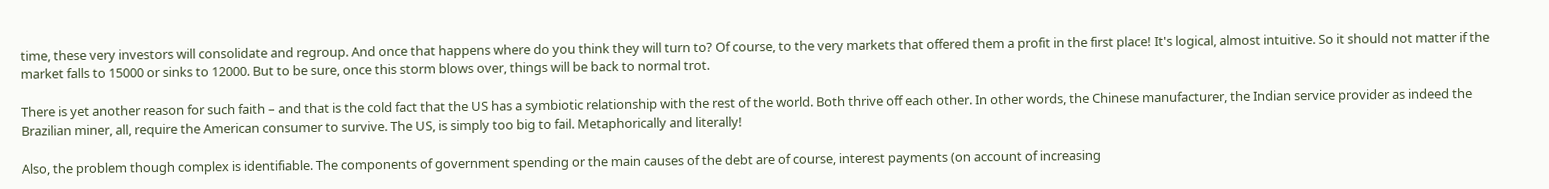time, these very investors will consolidate and regroup. And once that happens where do you think they will turn to? Of course, to the very markets that offered them a profit in the first place! It's logical, almost intuitive. So it should not matter if the market falls to 15000 or sinks to 12000. But to be sure, once this storm blows over, things will be back to normal trot.

There is yet another reason for such faith – and that is the cold fact that the US has a symbiotic relationship with the rest of the world. Both thrive off each other. In other words, the Chinese manufacturer, the Indian service provider as indeed the Brazilian miner, all, require the American consumer to survive. The US, is simply too big to fail. Metaphorically and literally!

Also, the problem though complex is identifiable. The components of government spending or the main causes of the debt are of course, interest payments (on account of increasing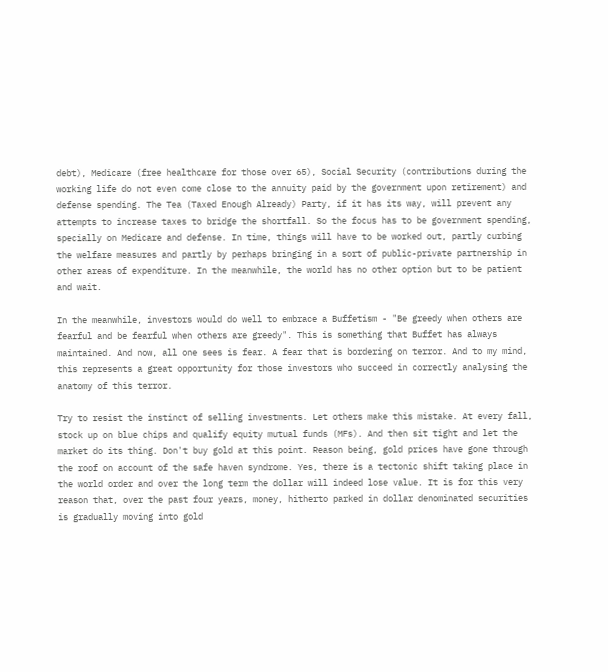debt), Medicare (free healthcare for those over 65), Social Security (contributions during the working life do not even come close to the annuity paid by the government upon retirement) and defense spending. The Tea (Taxed Enough Already) Party, if it has its way, will prevent any attempts to increase taxes to bridge the shortfall. So the focus has to be government spending, specially on Medicare and defense. In time, things will have to be worked out, partly curbing the welfare measures and partly by perhaps bringing in a sort of public-private partnership in other areas of expenditure. In the meanwhile, the world has no other option but to be patient and wait.

In the meanwhile, investors would do well to embrace a Buffetism - "Be greedy when others are fearful and be fearful when others are greedy". This is something that Buffet has always maintained. And now, all one sees is fear. A fear that is bordering on terror. And to my mind, this represents a great opportunity for those investors who succeed in correctly analysing the anatomy of this terror.

Try to resist the instinct of selling investments. Let others make this mistake. At every fall, stock up on blue chips and qualify equity mutual funds (MFs). And then sit tight and let the market do its thing. Don't buy gold at this point. Reason being, gold prices have gone through the roof on account of the safe haven syndrome. Yes, there is a tectonic shift taking place in the world order and over the long term the dollar will indeed lose value. It is for this very reason that, over the past four years, money, hitherto parked in dollar denominated securities is gradually moving into gold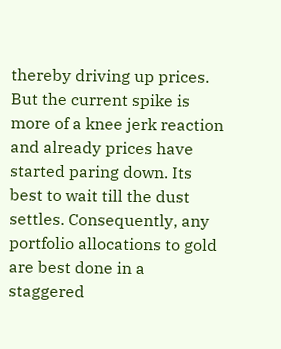thereby driving up prices. But the current spike is more of a knee jerk reaction and already prices have started paring down. Its best to wait till the dust settles. Consequently, any portfolio allocations to gold are best done in a staggered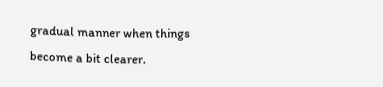gradual manner when things become a bit clearer.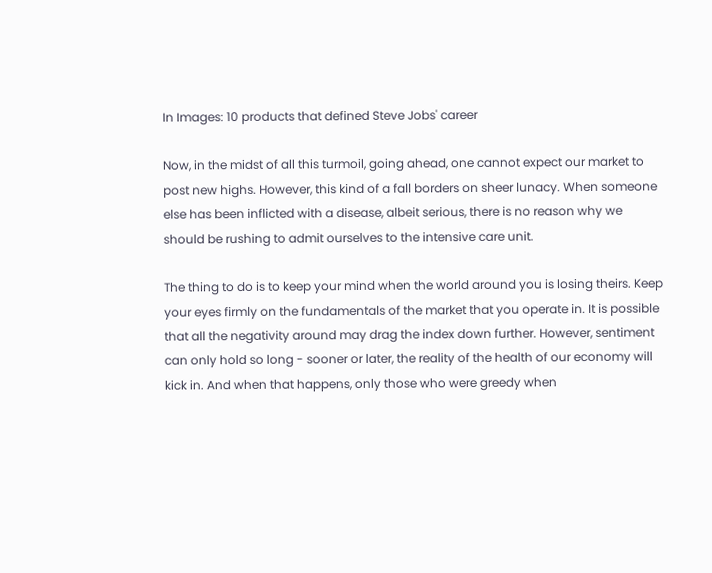In Images: 10 products that defined Steve Jobs' career

Now, in the midst of all this turmoil, going ahead, one cannot expect our market to post new highs. However, this kind of a fall borders on sheer lunacy. When someone else has been inflicted with a disease, albeit serious, there is no reason why we should be rushing to admit ourselves to the intensive care unit.

The thing to do is to keep your mind when the world around you is losing theirs. Keep your eyes firmly on the fundamentals of the market that you operate in. It is possible that all the negativity around may drag the index down further. However, sentiment can only hold so long - sooner or later, the reality of the health of our economy will kick in. And when that happens, only those who were greedy when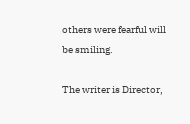others were fearful will be smiling.

The writer is Director,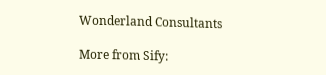Wonderland Consultants

More from Sify: